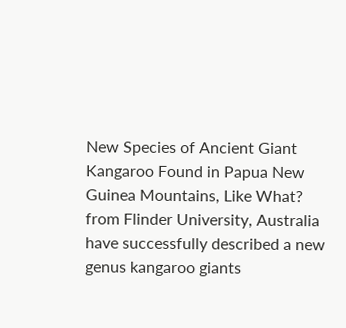New Species of Ancient Giant Kangaroo Found in Papua New Guinea Mountains, Like What? from Flinder University, Australia have successfully described a new genus kangaroo giants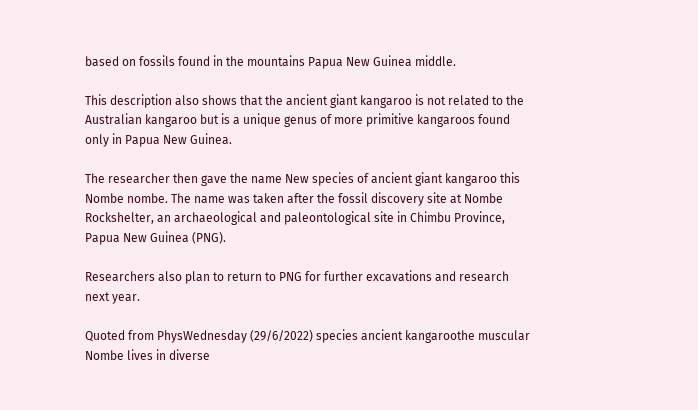based on fossils found in the mountains Papua New Guinea middle.

This description also shows that the ancient giant kangaroo is not related to the Australian kangaroo but is a unique genus of more primitive kangaroos found only in Papua New Guinea.

The researcher then gave the name New species of ancient giant kangaroo this Nombe nombe. The name was taken after the fossil discovery site at Nombe Rockshelter, an archaeological and paleontological site in Chimbu Province, Papua New Guinea (PNG).

Researchers also plan to return to PNG for further excavations and research next year.

Quoted from PhysWednesday (29/6/2022) species ancient kangaroothe muscular Nombe lives in diverse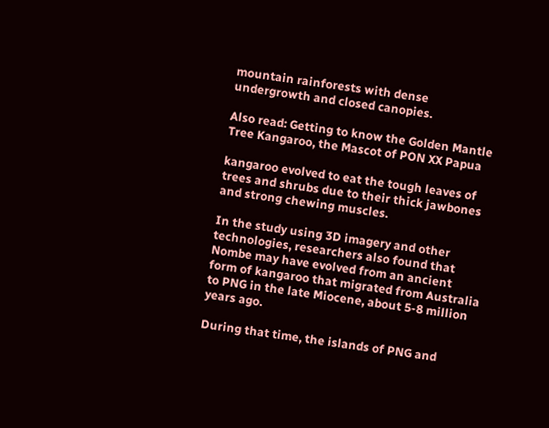mountain rainforests with dense undergrowth and closed canopies.

Also read: Getting to know the Golden Mantle Tree Kangaroo, the Mascot of PON XX Papua

kangaroo evolved to eat the tough leaves of trees and shrubs due to their thick jawbones and strong chewing muscles.

In the study using 3D imagery and other technologies, researchers also found that Nombe may have evolved from an ancient form of kangaroo that migrated from Australia to PNG in the late Miocene, about 5-8 million years ago.

During that time, the islands of PNG and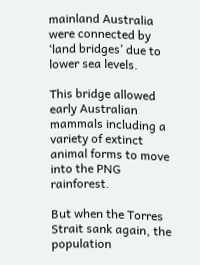mainland Australia were connected by ‘land bridges’ due to lower sea levels.

This bridge allowed early Australian mammals including a variety of extinct animal forms to move into the PNG rainforest.

But when the Torres Strait sank again, the population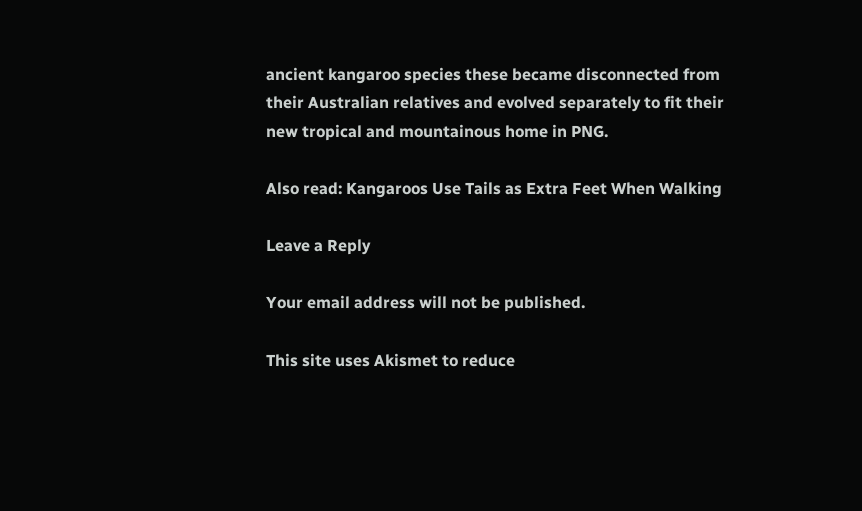ancient kangaroo species these became disconnected from their Australian relatives and evolved separately to fit their new tropical and mountainous home in PNG.

Also read: Kangaroos Use Tails as Extra Feet When Walking

Leave a Reply

Your email address will not be published.

This site uses Akismet to reduce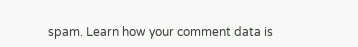spam. Learn how your comment data is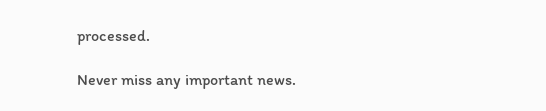processed.

Never miss any important news.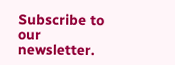Subscribe to our newsletter.